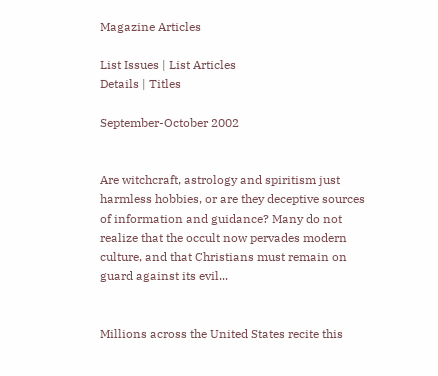Magazine Articles

List Issues | List Articles
Details | Titles

September-October 2002


Are witchcraft, astrology and spiritism just harmless hobbies, or are they deceptive sources of information and guidance? Many do not realize that the occult now pervades modern culture, and that Christians must remain on guard against its evil...


Millions across the United States recite this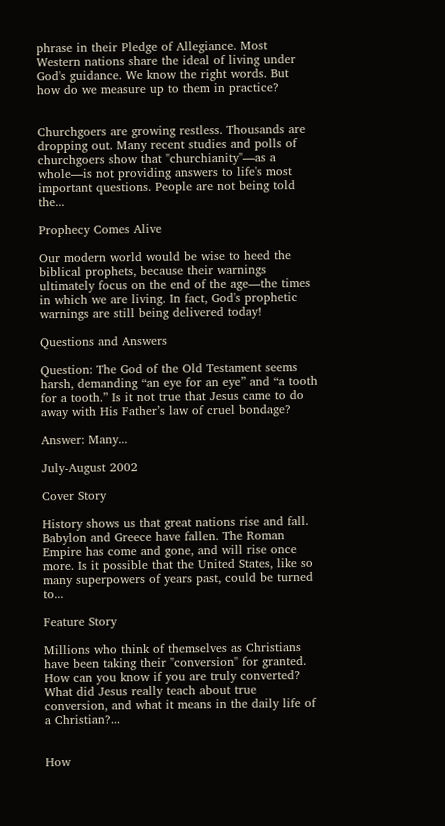phrase in their Pledge of Allegiance. Most Western nations share the ideal of living under God's guidance. We know the right words. But how do we measure up to them in practice?


Churchgoers are growing restless. Thousands are dropping out. Many recent studies and polls of churchgoers show that "churchianity"—as a whole—is not providing answers to life's most important questions. People are not being told the...

Prophecy Comes Alive

Our modern world would be wise to heed the biblical prophets, because their warnings ultimately focus on the end of the age—the times in which we are living. In fact, God's prophetic warnings are still being delivered today!

Questions and Answers

Question: The God of the Old Testament seems harsh, demanding “an eye for an eye” and “a tooth for a tooth.” Is it not true that Jesus came to do away with His Father’s law of cruel bondage?

Answer: Many...

July-August 2002

Cover Story

History shows us that great nations rise and fall. Babylon and Greece have fallen. The Roman Empire has come and gone, and will rise once more. Is it possible that the United States, like so many superpowers of years past, could be turned to...

Feature Story

Millions who think of themselves as Christians have been taking their "conversion" for granted. How can you know if you are truly converted? What did Jesus really teach about true conversion, and what it means in the daily life of a Christian?...


How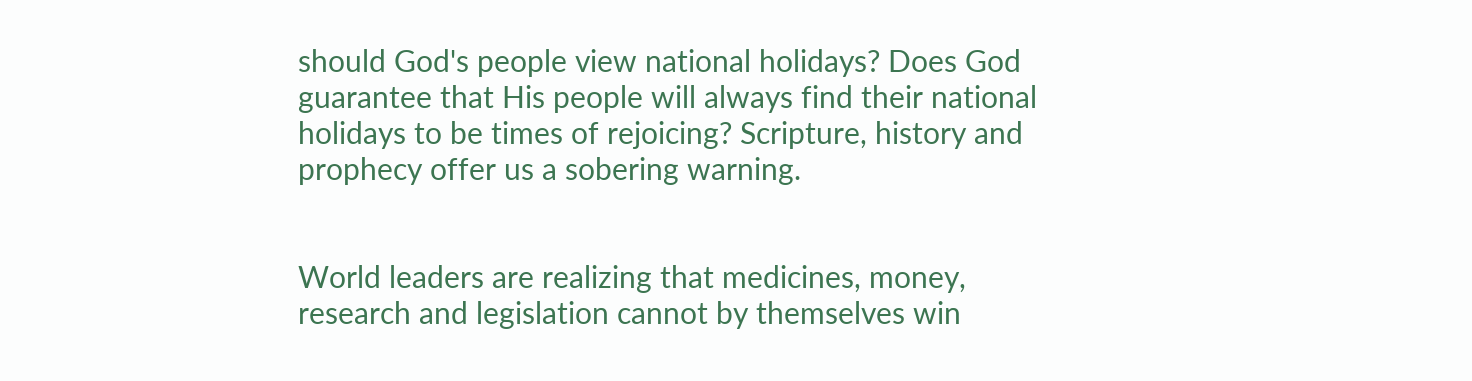should God's people view national holidays? Does God guarantee that His people will always find their national holidays to be times of rejoicing? Scripture, history and prophecy offer us a sobering warning.


World leaders are realizing that medicines, money, research and legislation cannot by themselves win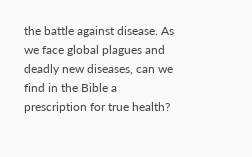the battle against disease. As we face global plagues and deadly new diseases, can we find in the Bible a prescription for true health?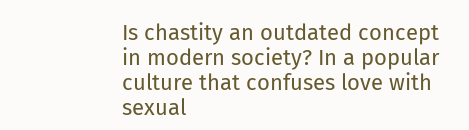Is chastity an outdated concept in modern society? In a popular culture that confuses love with sexual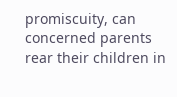promiscuity, can concerned parents rear their children in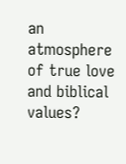an atmosphere of true love and biblical values?